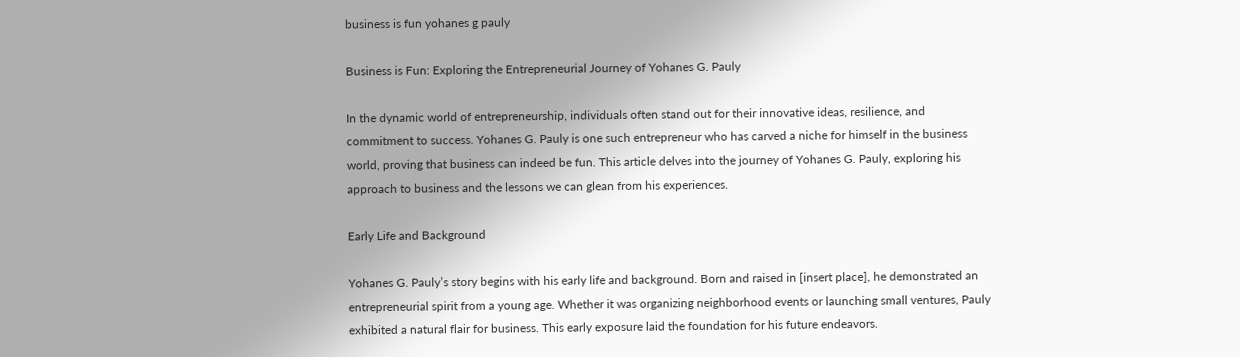business is fun yohanes g pauly

Business is Fun: Exploring the Entrepreneurial Journey of Yohanes G. Pauly

In the dynamic world of entrepreneurship, individuals often stand out for their innovative ideas, resilience, and commitment to success. Yohanes G. Pauly is one such entrepreneur who has carved a niche for himself in the business world, proving that business can indeed be fun. This article delves into the journey of Yohanes G. Pauly, exploring his approach to business and the lessons we can glean from his experiences.

Early Life and Background

Yohanes G. Pauly’s story begins with his early life and background. Born and raised in [insert place], he demonstrated an entrepreneurial spirit from a young age. Whether it was organizing neighborhood events or launching small ventures, Pauly exhibited a natural flair for business. This early exposure laid the foundation for his future endeavors.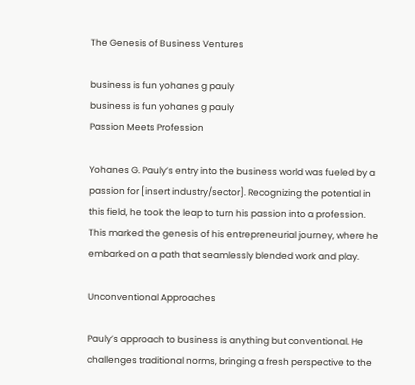The Genesis of Business Ventures

business is fun yohanes g pauly
business is fun yohanes g pauly
Passion Meets Profession

Yohanes G. Pauly’s entry into the business world was fueled by a passion for [insert industry/sector]. Recognizing the potential in this field, he took the leap to turn his passion into a profession. This marked the genesis of his entrepreneurial journey, where he embarked on a path that seamlessly blended work and play.

Unconventional Approaches

Pauly’s approach to business is anything but conventional. He challenges traditional norms, bringing a fresh perspective to the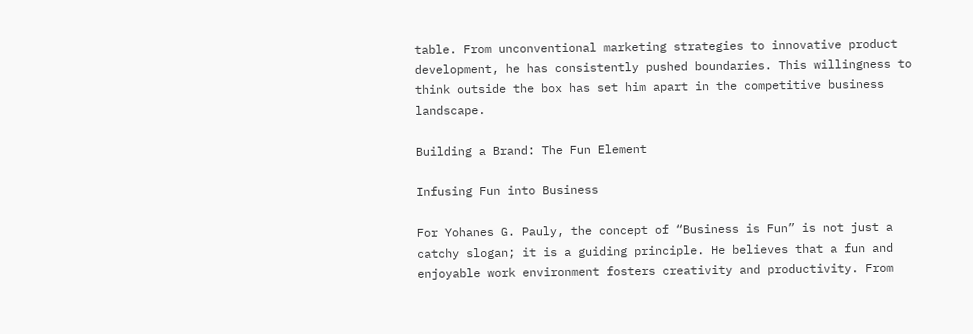table. From unconventional marketing strategies to innovative product development, he has consistently pushed boundaries. This willingness to think outside the box has set him apart in the competitive business landscape.

Building a Brand: The Fun Element

Infusing Fun into Business

For Yohanes G. Pauly, the concept of “Business is Fun” is not just a catchy slogan; it is a guiding principle. He believes that a fun and enjoyable work environment fosters creativity and productivity. From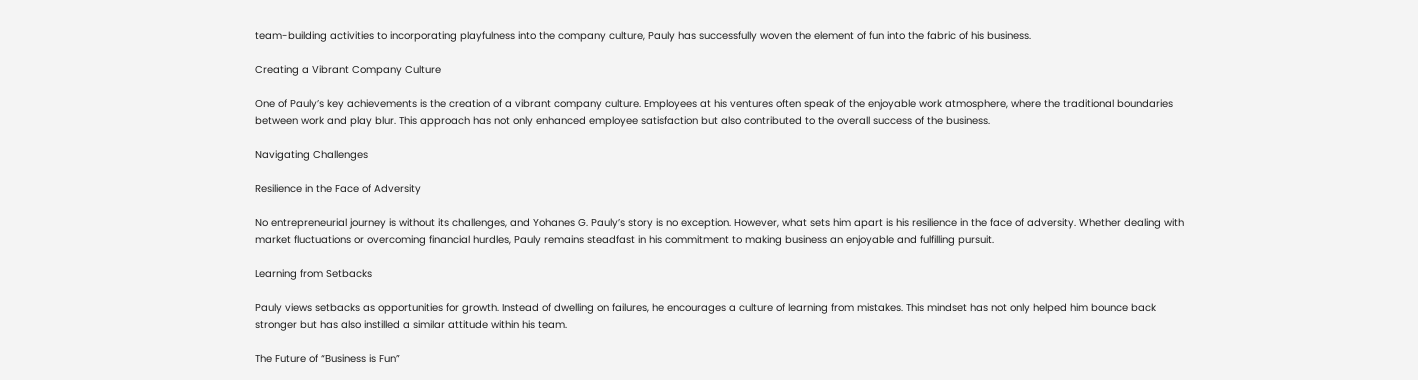team-building activities to incorporating playfulness into the company culture, Pauly has successfully woven the element of fun into the fabric of his business.

Creating a Vibrant Company Culture

One of Pauly’s key achievements is the creation of a vibrant company culture. Employees at his ventures often speak of the enjoyable work atmosphere, where the traditional boundaries between work and play blur. This approach has not only enhanced employee satisfaction but also contributed to the overall success of the business.

Navigating Challenges

Resilience in the Face of Adversity

No entrepreneurial journey is without its challenges, and Yohanes G. Pauly’s story is no exception. However, what sets him apart is his resilience in the face of adversity. Whether dealing with market fluctuations or overcoming financial hurdles, Pauly remains steadfast in his commitment to making business an enjoyable and fulfilling pursuit.

Learning from Setbacks

Pauly views setbacks as opportunities for growth. Instead of dwelling on failures, he encourages a culture of learning from mistakes. This mindset has not only helped him bounce back stronger but has also instilled a similar attitude within his team.

The Future of “Business is Fun”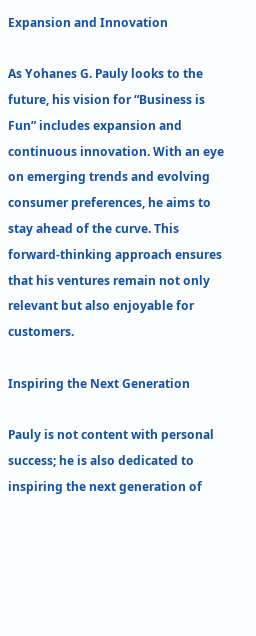Expansion and Innovation

As Yohanes G. Pauly looks to the future, his vision for “Business is Fun” includes expansion and continuous innovation. With an eye on emerging trends and evolving consumer preferences, he aims to stay ahead of the curve. This forward-thinking approach ensures that his ventures remain not only relevant but also enjoyable for customers.

Inspiring the Next Generation

Pauly is not content with personal success; he is also dedicated to inspiring the next generation of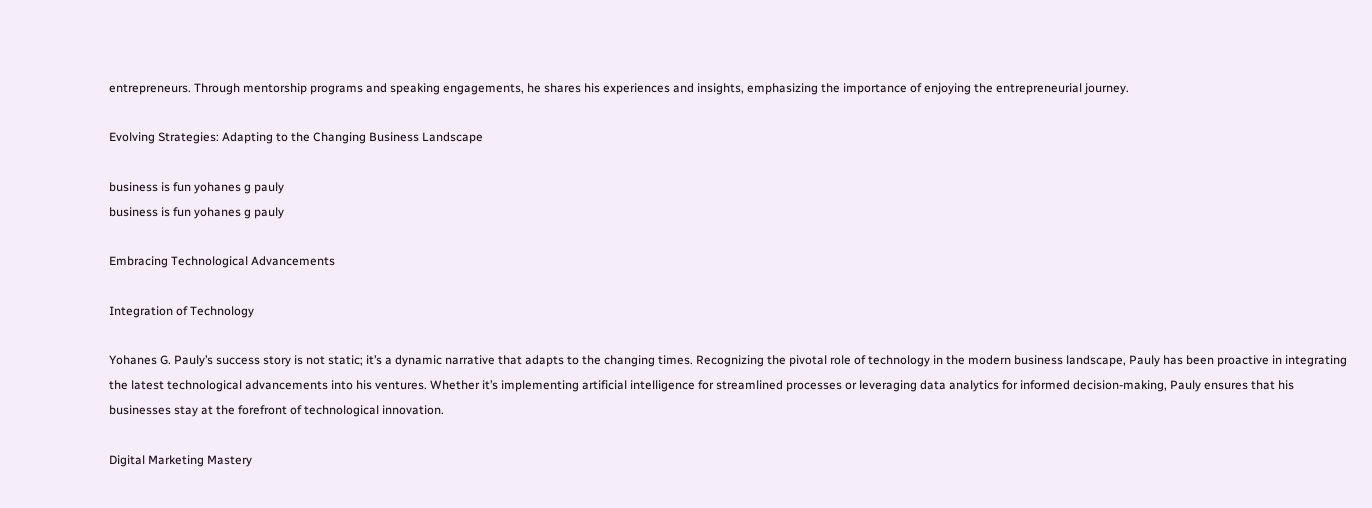entrepreneurs. Through mentorship programs and speaking engagements, he shares his experiences and insights, emphasizing the importance of enjoying the entrepreneurial journey.

Evolving Strategies: Adapting to the Changing Business Landscape

business is fun yohanes g pauly
business is fun yohanes g pauly

Embracing Technological Advancements

Integration of Technology

Yohanes G. Pauly’s success story is not static; it’s a dynamic narrative that adapts to the changing times. Recognizing the pivotal role of technology in the modern business landscape, Pauly has been proactive in integrating the latest technological advancements into his ventures. Whether it’s implementing artificial intelligence for streamlined processes or leveraging data analytics for informed decision-making, Pauly ensures that his businesses stay at the forefront of technological innovation.

Digital Marketing Mastery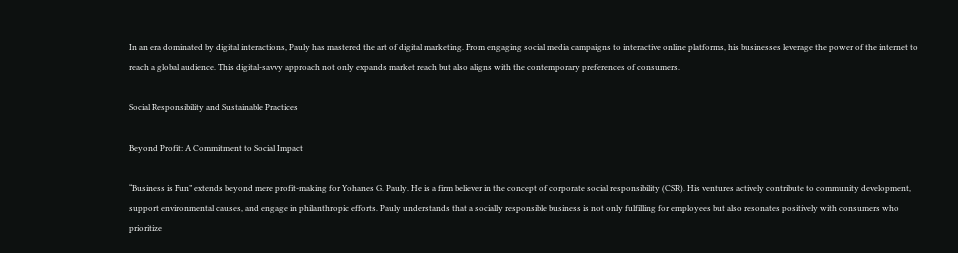In an era dominated by digital interactions, Pauly has mastered the art of digital marketing. From engaging social media campaigns to interactive online platforms, his businesses leverage the power of the internet to reach a global audience. This digital-savvy approach not only expands market reach but also aligns with the contemporary preferences of consumers.

Social Responsibility and Sustainable Practices

Beyond Profit: A Commitment to Social Impact

“Business is Fun” extends beyond mere profit-making for Yohanes G. Pauly. He is a firm believer in the concept of corporate social responsibility (CSR). His ventures actively contribute to community development, support environmental causes, and engage in philanthropic efforts. Pauly understands that a socially responsible business is not only fulfilling for employees but also resonates positively with consumers who prioritize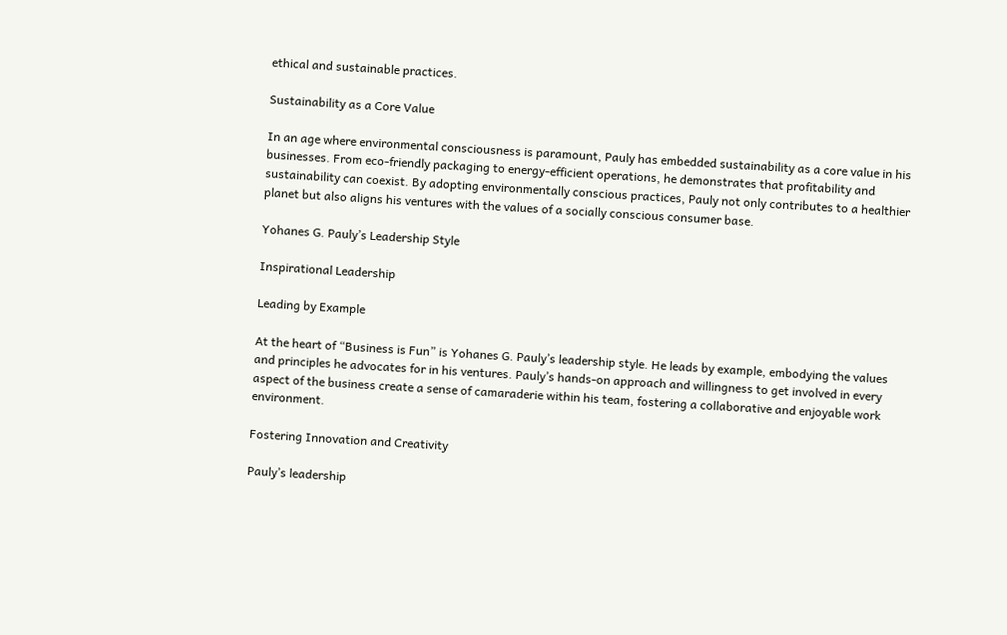ethical and sustainable practices.

Sustainability as a Core Value

In an age where environmental consciousness is paramount, Pauly has embedded sustainability as a core value in his businesses. From eco-friendly packaging to energy-efficient operations, he demonstrates that profitability and sustainability can coexist. By adopting environmentally conscious practices, Pauly not only contributes to a healthier planet but also aligns his ventures with the values of a socially conscious consumer base.

Yohanes G. Pauly’s Leadership Style

Inspirational Leadership

Leading by Example

At the heart of “Business is Fun” is Yohanes G. Pauly’s leadership style. He leads by example, embodying the values and principles he advocates for in his ventures. Pauly’s hands-on approach and willingness to get involved in every aspect of the business create a sense of camaraderie within his team, fostering a collaborative and enjoyable work environment.

Fostering Innovation and Creativity

Pauly’s leadership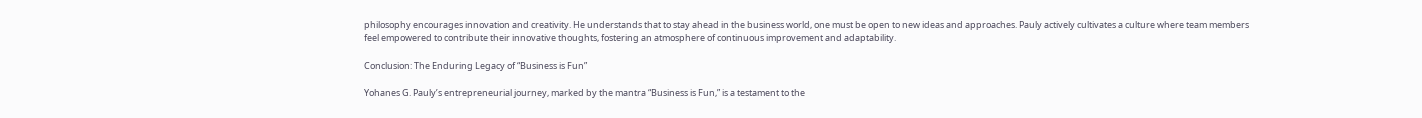philosophy encourages innovation and creativity. He understands that to stay ahead in the business world, one must be open to new ideas and approaches. Pauly actively cultivates a culture where team members feel empowered to contribute their innovative thoughts, fostering an atmosphere of continuous improvement and adaptability.

Conclusion: The Enduring Legacy of “Business is Fun”

Yohanes G. Pauly’s entrepreneurial journey, marked by the mantra “Business is Fun,” is a testament to the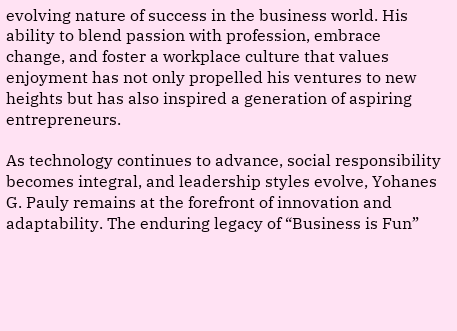evolving nature of success in the business world. His ability to blend passion with profession, embrace change, and foster a workplace culture that values enjoyment has not only propelled his ventures to new heights but has also inspired a generation of aspiring entrepreneurs.

As technology continues to advance, social responsibility becomes integral, and leadership styles evolve, Yohanes G. Pauly remains at the forefront of innovation and adaptability. The enduring legacy of “Business is Fun”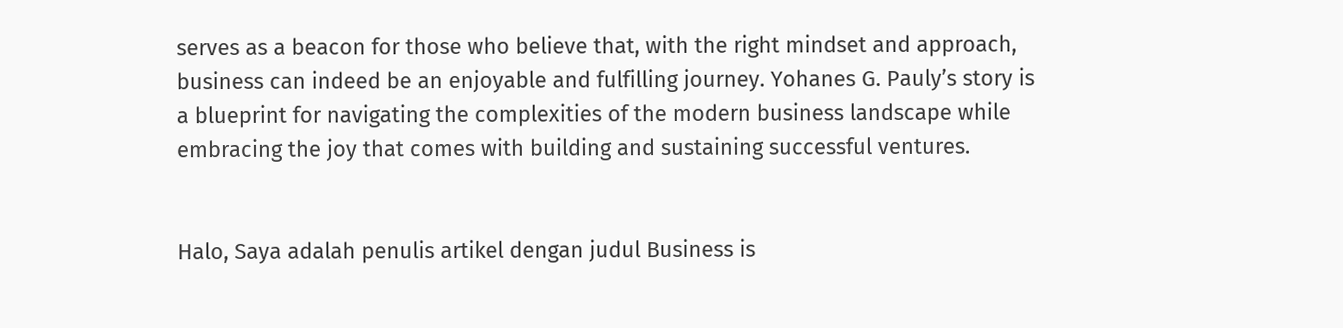serves as a beacon for those who believe that, with the right mindset and approach, business can indeed be an enjoyable and fulfilling journey. Yohanes G. Pauly’s story is a blueprint for navigating the complexities of the modern business landscape while embracing the joy that comes with building and sustaining successful ventures.


Halo, Saya adalah penulis artikel dengan judul Business is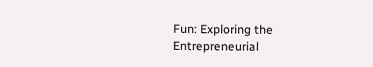Fun: Exploring the Entrepreneurial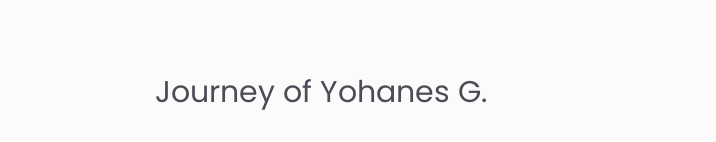Journey of Yohanes G.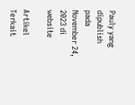Pauly yang dipublish pada November 24, 2023 di website

Artikel Terkait